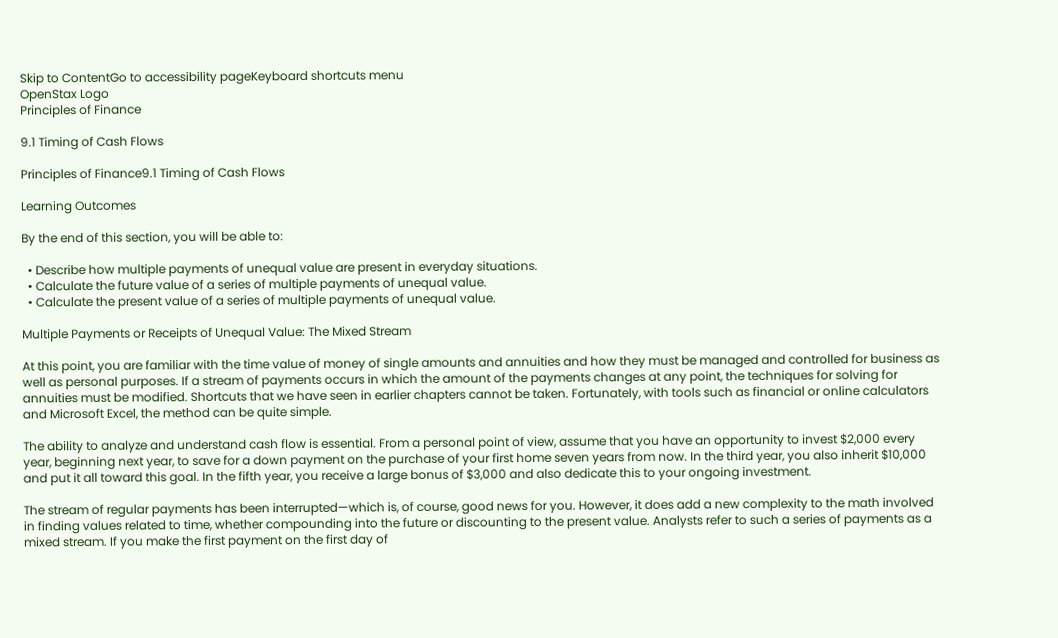Skip to ContentGo to accessibility pageKeyboard shortcuts menu
OpenStax Logo
Principles of Finance

9.1 Timing of Cash Flows

Principles of Finance9.1 Timing of Cash Flows

Learning Outcomes

By the end of this section, you will be able to:

  • Describe how multiple payments of unequal value are present in everyday situations.
  • Calculate the future value of a series of multiple payments of unequal value.
  • Calculate the present value of a series of multiple payments of unequal value.

Multiple Payments or Receipts of Unequal Value: The Mixed Stream

At this point, you are familiar with the time value of money of single amounts and annuities and how they must be managed and controlled for business as well as personal purposes. If a stream of payments occurs in which the amount of the payments changes at any point, the techniques for solving for annuities must be modified. Shortcuts that we have seen in earlier chapters cannot be taken. Fortunately, with tools such as financial or online calculators and Microsoft Excel, the method can be quite simple.

The ability to analyze and understand cash flow is essential. From a personal point of view, assume that you have an opportunity to invest $2,000 every year, beginning next year, to save for a down payment on the purchase of your first home seven years from now. In the third year, you also inherit $10,000 and put it all toward this goal. In the fifth year, you receive a large bonus of $3,000 and also dedicate this to your ongoing investment.

The stream of regular payments has been interrupted—which is, of course, good news for you. However, it does add a new complexity to the math involved in finding values related to time, whether compounding into the future or discounting to the present value. Analysts refer to such a series of payments as a mixed stream. If you make the first payment on the first day of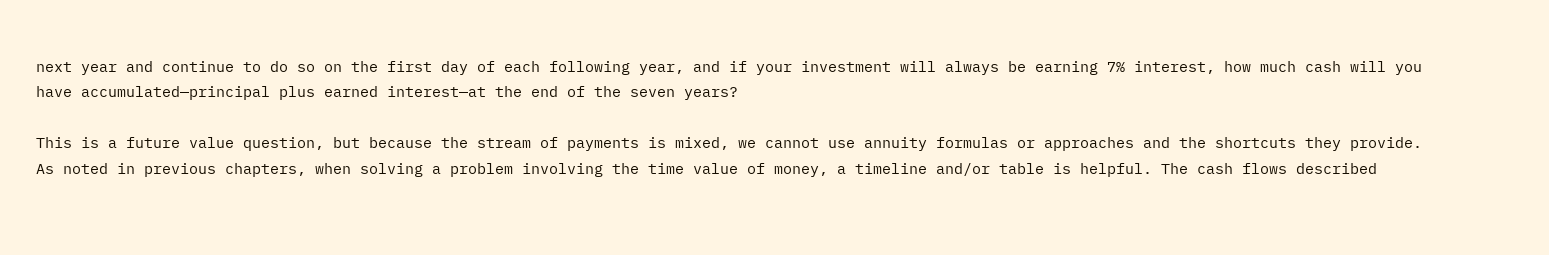next year and continue to do so on the first day of each following year, and if your investment will always be earning 7% interest, how much cash will you have accumulated—principal plus earned interest—at the end of the seven years?

This is a future value question, but because the stream of payments is mixed, we cannot use annuity formulas or approaches and the shortcuts they provide. As noted in previous chapters, when solving a problem involving the time value of money, a timeline and/or table is helpful. The cash flows described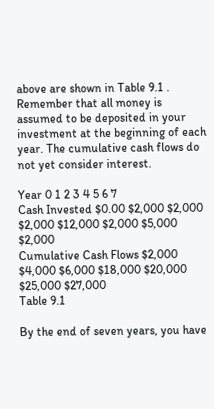above are shown in Table 9.1 . Remember that all money is assumed to be deposited in your investment at the beginning of each year. The cumulative cash flows do not yet consider interest.

Year 0 1 2 3 4 5 6 7
Cash Invested $0.00 $2,000 $2,000 $2,000 $12,000 $2,000 $5,000 $2,000
Cumulative Cash Flows $2,000 $4,000 $6,000 $18,000 $20,000 $25,000 $27,000
Table 9.1

By the end of seven years, you have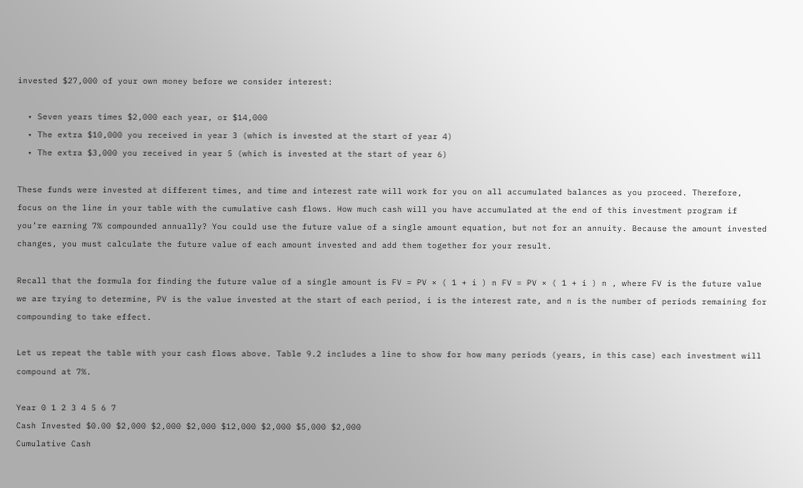invested $27,000 of your own money before we consider interest:

  • Seven years times $2,000 each year, or $14,000
  • The extra $10,000 you received in year 3 (which is invested at the start of year 4)
  • The extra $3,000 you received in year 5 (which is invested at the start of year 6)

These funds were invested at different times, and time and interest rate will work for you on all accumulated balances as you proceed. Therefore, focus on the line in your table with the cumulative cash flows. How much cash will you have accumulated at the end of this investment program if you’re earning 7% compounded annually? You could use the future value of a single amount equation, but not for an annuity. Because the amount invested changes, you must calculate the future value of each amount invested and add them together for your result.

Recall that the formula for finding the future value of a single amount is FV = PV × ( 1 + i ) n FV = PV × ( 1 + i ) n , where FV is the future value we are trying to determine, PV is the value invested at the start of each period, i is the interest rate, and n is the number of periods remaining for compounding to take effect.

Let us repeat the table with your cash flows above. Table 9.2 includes a line to show for how many periods (years, in this case) each investment will compound at 7%.

Year 0 1 2 3 4 5 6 7
Cash Invested $0.00 $2,000 $2,000 $2,000 $12,000 $2,000 $5,000 $2,000
Cumulative Cash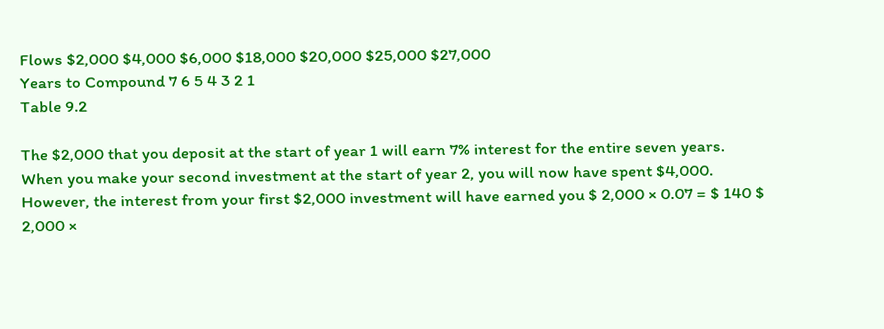Flows $2,000 $4,000 $6,000 $18,000 $20,000 $25,000 $27,000
Years to Compound 7 6 5 4 3 2 1
Table 9.2

The $2,000 that you deposit at the start of year 1 will earn 7% interest for the entire seven years. When you make your second investment at the start of year 2, you will now have spent $4,000. However, the interest from your first $2,000 investment will have earned you $ 2,000 × 0.07 = $ 140 $ 2,000 ×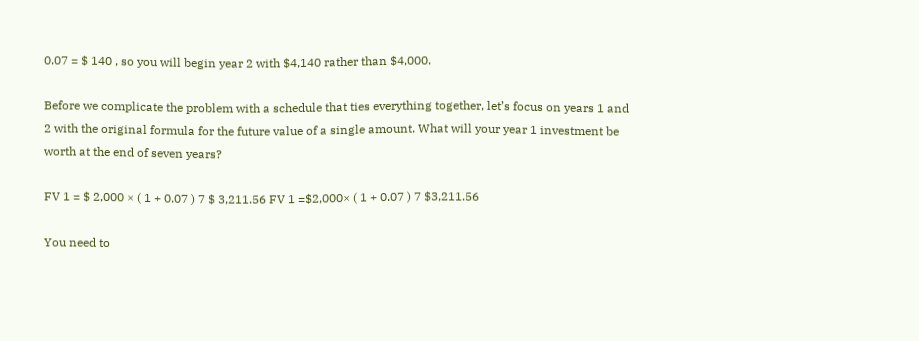0.07 = $ 140 , so you will begin year 2 with $4,140 rather than $4,000.

Before we complicate the problem with a schedule that ties everything together, let’s focus on years 1 and 2 with the original formula for the future value of a single amount. What will your year 1 investment be worth at the end of seven years?

FV 1 = $ 2,000 × ( 1 + 0.07 ) 7 $ 3,211.56 FV 1 =$2,000× ( 1 + 0.07 ) 7 $3,211.56

You need to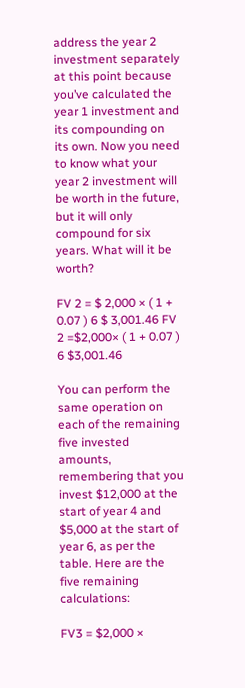address the year 2 investment separately at this point because you’ve calculated the year 1 investment and its compounding on its own. Now you need to know what your year 2 investment will be worth in the future, but it will only compound for six years. What will it be worth?

FV 2 = $ 2,000 × ( 1 + 0.07 ) 6 $ 3,001.46 FV 2 =$2,000× ( 1 + 0.07 ) 6 $3,001.46

You can perform the same operation on each of the remaining five invested amounts, remembering that you invest $12,000 at the start of year 4 and $5,000 at the start of year 6, as per the table. Here are the five remaining calculations:

FV3 = $2,000 ×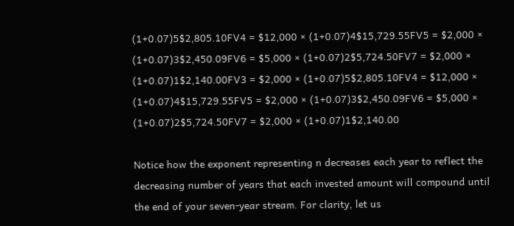(1+0.07)5$2,805.10FV4 = $12,000 × (1+0.07)4$15,729.55FV5 = $2,000 × (1+0.07)3$2,450.09FV6 = $5,000 × (1+0.07)2$5,724.50FV7 = $2,000 × (1+0.07)1$2,140.00FV3 = $2,000 × (1+0.07)5$2,805.10FV4 = $12,000 × (1+0.07)4$15,729.55FV5 = $2,000 × (1+0.07)3$2,450.09FV6 = $5,000 × (1+0.07)2$5,724.50FV7 = $2,000 × (1+0.07)1$2,140.00

Notice how the exponent representing n decreases each year to reflect the decreasing number of years that each invested amount will compound until the end of your seven-year stream. For clarity, let us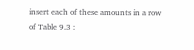insert each of these amounts in a row of Table 9.3 :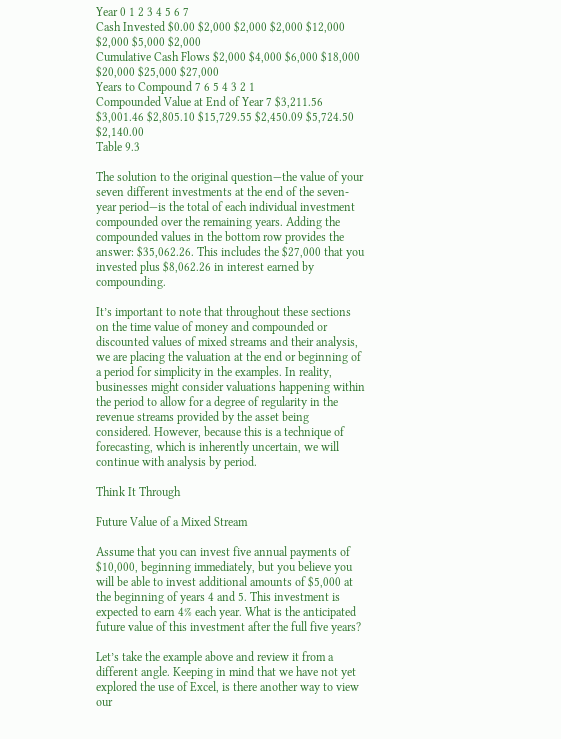Year 0 1 2 3 4 5 6 7
Cash Invested $0.00 $2,000 $2,000 $2,000 $12,000 $2,000 $5,000 $2,000
Cumulative Cash Flows $2,000 $4,000 $6,000 $18,000 $20,000 $25,000 $27,000
Years to Compound 7 6 5 4 3 2 1
Compounded Value at End of Year 7 $3,211.56 $3,001.46 $2,805.10 $15,729.55 $2,450.09 $5,724.50 $2,140.00
Table 9.3

The solution to the original question—the value of your seven different investments at the end of the seven-year period—is the total of each individual investment compounded over the remaining years. Adding the compounded values in the bottom row provides the answer: $35,062.26. This includes the $27,000 that you invested plus $8,062.26 in interest earned by compounding.

It’s important to note that throughout these sections on the time value of money and compounded or discounted values of mixed streams and their analysis, we are placing the valuation at the end or beginning of a period for simplicity in the examples. In reality, businesses might consider valuations happening within the period to allow for a degree of regularity in the revenue streams provided by the asset being considered. However, because this is a technique of forecasting, which is inherently uncertain, we will continue with analysis by period.

Think It Through

Future Value of a Mixed Stream

Assume that you can invest five annual payments of $10,000, beginning immediately, but you believe you will be able to invest additional amounts of $5,000 at the beginning of years 4 and 5. This investment is expected to earn 4% each year. What is the anticipated future value of this investment after the full five years?

Let’s take the example above and review it from a different angle. Keeping in mind that we have not yet explored the use of Excel, is there another way to view our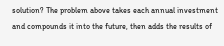solution? The problem above takes each annual investment and compounds it into the future, then adds the results of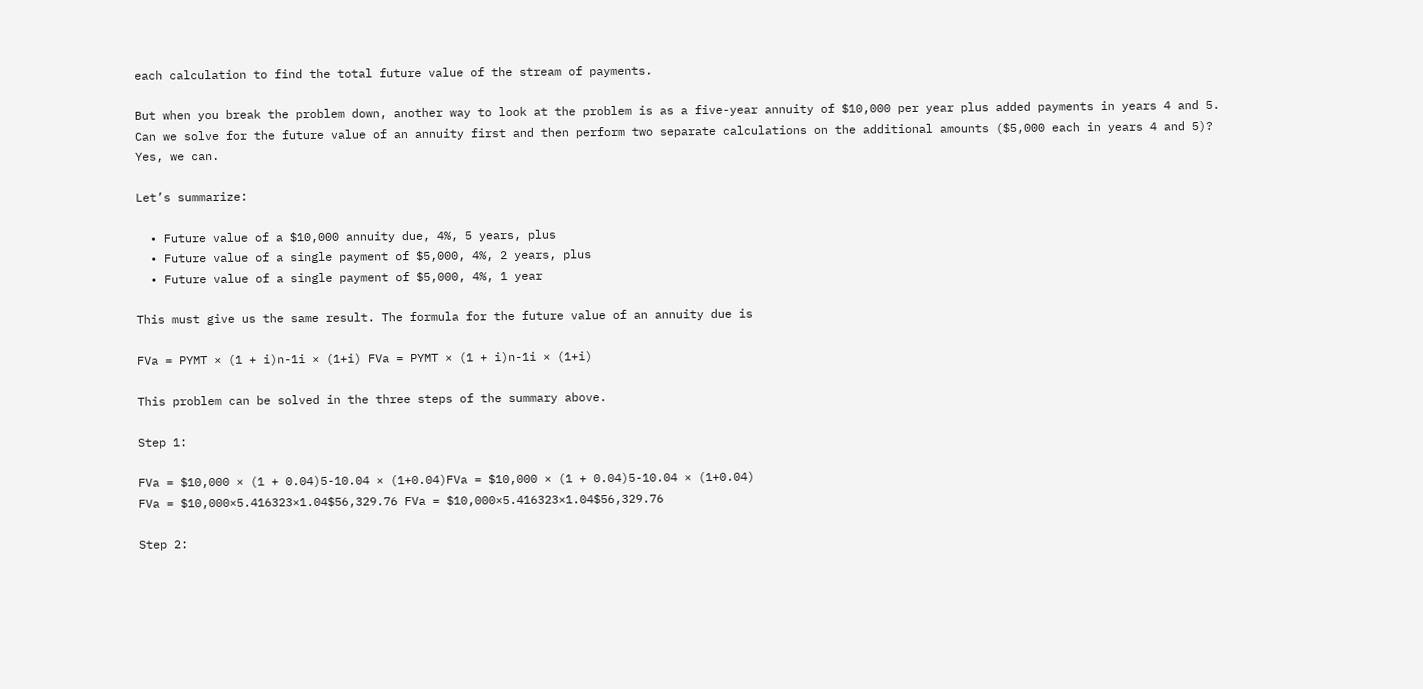each calculation to find the total future value of the stream of payments.

But when you break the problem down, another way to look at the problem is as a five-year annuity of $10,000 per year plus added payments in years 4 and 5. Can we solve for the future value of an annuity first and then perform two separate calculations on the additional amounts ($5,000 each in years 4 and 5)? Yes, we can.

Let’s summarize:

  • Future value of a $10,000 annuity due, 4%, 5 years, plus
  • Future value of a single payment of $5,000, 4%, 2 years, plus
  • Future value of a single payment of $5,000, 4%, 1 year

This must give us the same result. The formula for the future value of an annuity due is

FVa = PYMT × (1 + i)n-1i × (1+i) FVa = PYMT × (1 + i)n-1i × (1+i)

This problem can be solved in the three steps of the summary above.

Step 1:

FVa = $10,000 × (1 + 0.04)5-10.04 × (1+0.04)FVa = $10,000 × (1 + 0.04)5-10.04 × (1+0.04)
FVa = $10,000×5.416323×1.04$56,329.76 FVa = $10,000×5.416323×1.04$56,329.76

Step 2: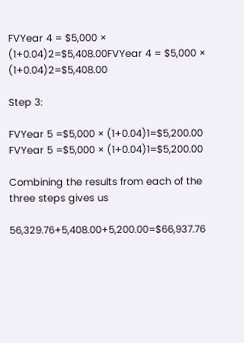FVYear 4 = $5,000 × (1+0.04)2=$5,408.00FVYear 4 = $5,000 × (1+0.04)2=$5,408.00

Step 3:

FVYear 5 =$5,000 × (1+0.04)1=$5,200.00 FVYear 5 =$5,000 × (1+0.04)1=$5,200.00

Combining the results from each of the three steps gives us

56,329.76+5,408.00+5,200.00=$66,937.76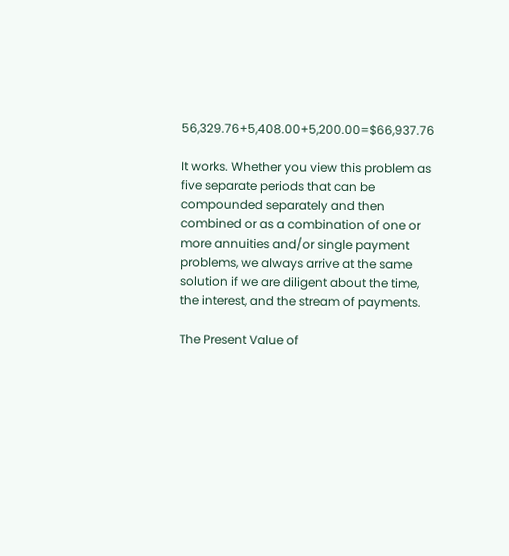56,329.76+5,408.00+5,200.00=$66,937.76

It works. Whether you view this problem as five separate periods that can be compounded separately and then combined or as a combination of one or more annuities and/or single payment problems, we always arrive at the same solution if we are diligent about the time, the interest, and the stream of payments.

The Present Value of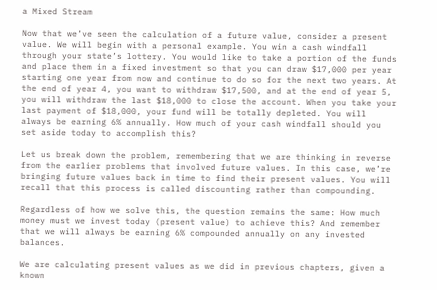a Mixed Stream

Now that we’ve seen the calculation of a future value, consider a present value. We will begin with a personal example. You win a cash windfall through your state’s lottery. You would like to take a portion of the funds and place them in a fixed investment so that you can draw $17,000 per year starting one year from now and continue to do so for the next two years. At the end of year 4, you want to withdraw $17,500, and at the end of year 5, you will withdraw the last $18,000 to close the account. When you take your last payment of $18,000, your fund will be totally depleted. You will always be earning 6% annually. How much of your cash windfall should you set aside today to accomplish this?

Let us break down the problem, remembering that we are thinking in reverse from the earlier problems that involved future values. In this case, we’re bringing future values back in time to find their present values. You will recall that this process is called discounting rather than compounding.

Regardless of how we solve this, the question remains the same: How much money must we invest today (present value) to achieve this? And remember that we will always be earning 6% compounded annually on any invested balances.

We are calculating present values as we did in previous chapters, given a known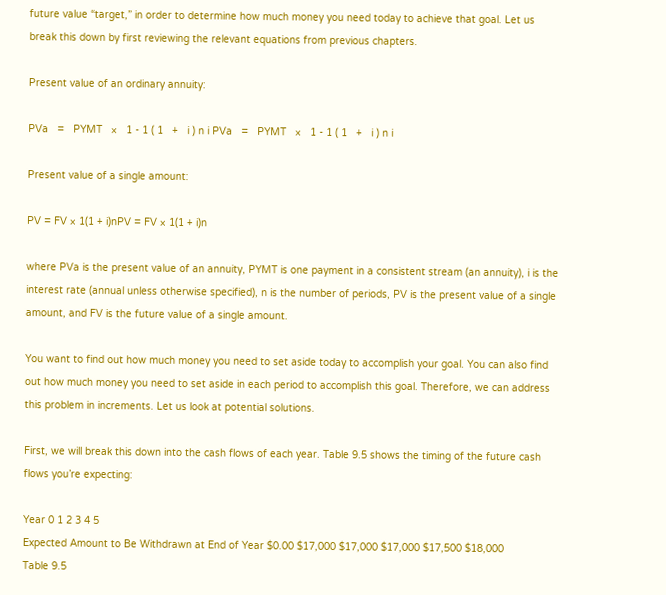future value “target,” in order to determine how much money you need today to achieve that goal. Let us break this down by first reviewing the relevant equations from previous chapters.

Present value of an ordinary annuity:

PVa   =   PYMT   ×   1 - 1 ( 1   +   i ) n i PVa   =   PYMT   ×   1 - 1 ( 1   +   i ) n i

Present value of a single amount:

PV = FV × 1(1 + i)nPV = FV × 1(1 + i)n

where PVa is the present value of an annuity, PYMT is one payment in a consistent stream (an annuity), i is the interest rate (annual unless otherwise specified), n is the number of periods, PV is the present value of a single amount, and FV is the future value of a single amount.

You want to find out how much money you need to set aside today to accomplish your goal. You can also find out how much money you need to set aside in each period to accomplish this goal. Therefore, we can address this problem in increments. Let us look at potential solutions.

First, we will break this down into the cash flows of each year. Table 9.5 shows the timing of the future cash flows you’re expecting:

Year 0 1 2 3 4 5
Expected Amount to Be Withdrawn at End of Year $0.00 $17,000 $17,000 $17,000 $17,500 $18,000
Table 9.5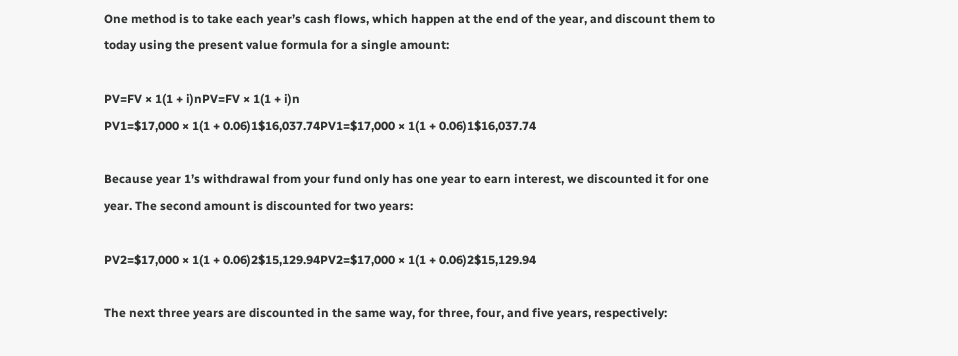One method is to take each year’s cash flows, which happen at the end of the year, and discount them to today using the present value formula for a single amount:

PV=FV × 1(1 + i)nPV=FV × 1(1 + i)n
PV1=$17,000 × 1(1 + 0.06)1$16,037.74PV1=$17,000 × 1(1 + 0.06)1$16,037.74

Because year 1’s withdrawal from your fund only has one year to earn interest, we discounted it for one year. The second amount is discounted for two years:

PV2=$17,000 × 1(1 + 0.06)2$15,129.94PV2=$17,000 × 1(1 + 0.06)2$15,129.94

The next three years are discounted in the same way, for three, four, and five years, respectively: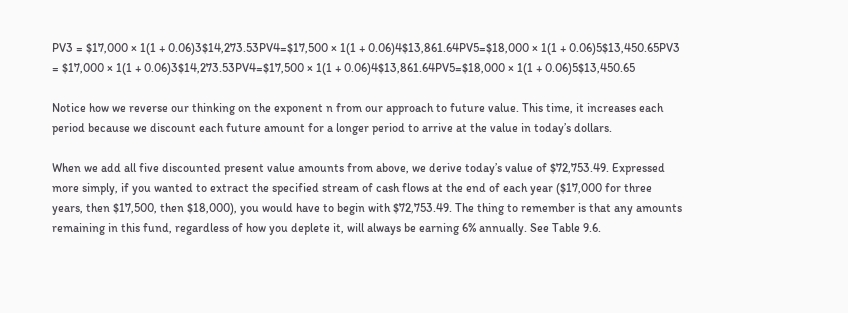PV3 = $17,000 × 1(1 + 0.06)3$14,273.53PV4=$17,500 × 1(1 + 0.06)4$13,861.64PV5=$18,000 × 1(1 + 0.06)5$13,450.65PV3 = $17,000 × 1(1 + 0.06)3$14,273.53PV4=$17,500 × 1(1 + 0.06)4$13,861.64PV5=$18,000 × 1(1 + 0.06)5$13,450.65

Notice how we reverse our thinking on the exponent n from our approach to future value. This time, it increases each period because we discount each future amount for a longer period to arrive at the value in today’s dollars.

When we add all five discounted present value amounts from above, we derive today’s value of $72,753.49. Expressed more simply, if you wanted to extract the specified stream of cash flows at the end of each year ($17,000 for three years, then $17,500, then $18,000), you would have to begin with $72,753.49. The thing to remember is that any amounts remaining in this fund, regardless of how you deplete it, will always be earning 6% annually. See Table 9.6.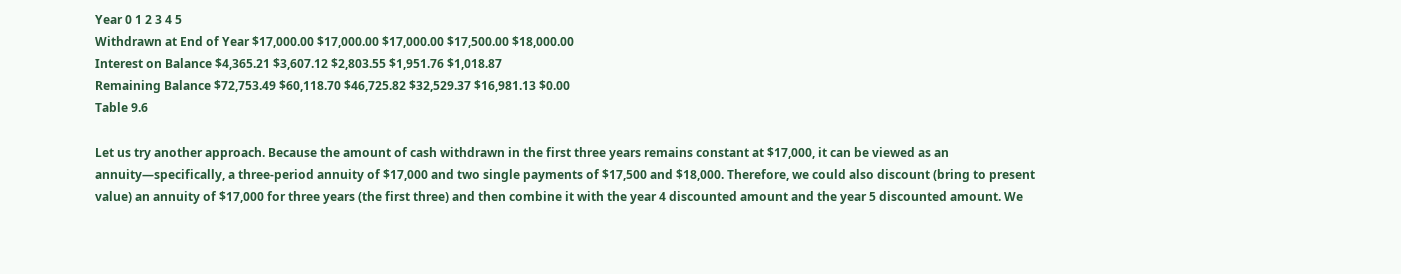Year 0 1 2 3 4 5
Withdrawn at End of Year $17,000.00 $17,000.00 $17,000.00 $17,500.00 $18,000.00
Interest on Balance $4,365.21 $3,607.12 $2,803.55 $1,951.76 $1,018.87
Remaining Balance $72,753.49 $60,118.70 $46,725.82 $32,529.37 $16,981.13 $0.00
Table 9.6

Let us try another approach. Because the amount of cash withdrawn in the first three years remains constant at $17,000, it can be viewed as an annuity—specifically, a three-period annuity of $17,000 and two single payments of $17,500 and $18,000. Therefore, we could also discount (bring to present value) an annuity of $17,000 for three years (the first three) and then combine it with the year 4 discounted amount and the year 5 discounted amount. We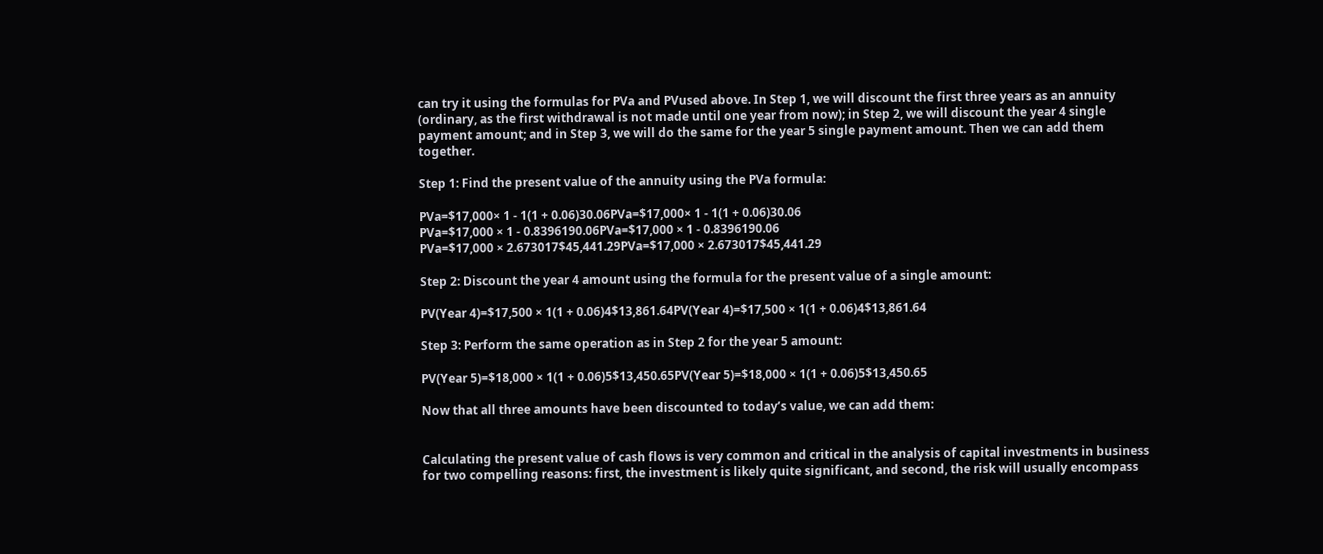can try it using the formulas for PVa and PVused above. In Step 1, we will discount the first three years as an annuity (ordinary, as the first withdrawal is not made until one year from now); in Step 2, we will discount the year 4 single payment amount; and in Step 3, we will do the same for the year 5 single payment amount. Then we can add them together.

Step 1: Find the present value of the annuity using the PVa formula:

PVa=$17,000× 1 - 1(1 + 0.06)30.06PVa=$17,000× 1 - 1(1 + 0.06)30.06
PVa=$17,000 × 1 - 0.8396190.06PVa=$17,000 × 1 - 0.8396190.06
PVa=$17,000 × 2.673017$45,441.29PVa=$17,000 × 2.673017$45,441.29

Step 2: Discount the year 4 amount using the formula for the present value of a single amount:

PV(Year 4)=$17,500 × 1(1 + 0.06)4$13,861.64PV(Year 4)=$17,500 × 1(1 + 0.06)4$13,861.64

Step 3: Perform the same operation as in Step 2 for the year 5 amount:

PV(Year 5)=$18,000 × 1(1 + 0.06)5$13,450.65PV(Year 5)=$18,000 × 1(1 + 0.06)5$13,450.65

Now that all three amounts have been discounted to today’s value, we can add them:


Calculating the present value of cash flows is very common and critical in the analysis of capital investments in business for two compelling reasons: first, the investment is likely quite significant, and second, the risk will usually encompass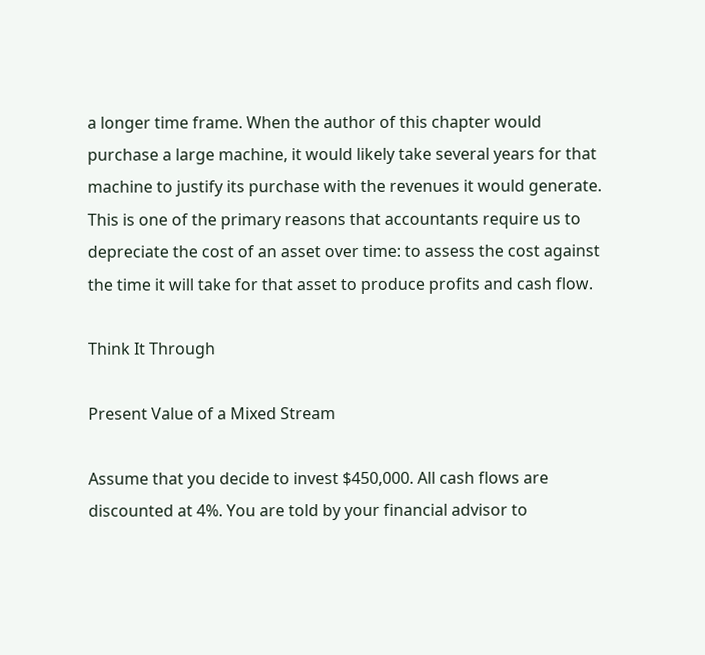a longer time frame. When the author of this chapter would purchase a large machine, it would likely take several years for that machine to justify its purchase with the revenues it would generate. This is one of the primary reasons that accountants require us to depreciate the cost of an asset over time: to assess the cost against the time it will take for that asset to produce profits and cash flow.

Think It Through

Present Value of a Mixed Stream

Assume that you decide to invest $450,000. All cash flows are discounted at 4%. You are told by your financial advisor to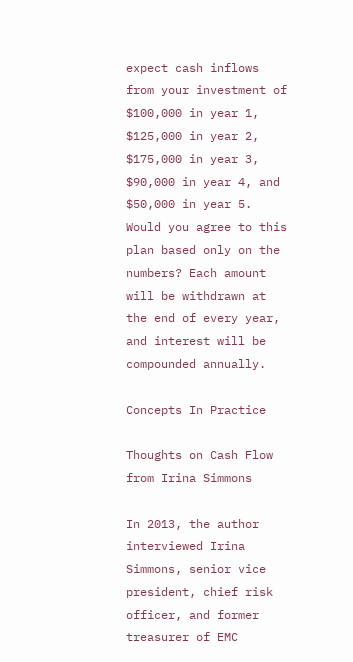expect cash inflows from your investment of $100,000 in year 1, $125,000 in year 2, $175,000 in year 3, $90,000 in year 4, and $50,000 in year 5. Would you agree to this plan based only on the numbers? Each amount will be withdrawn at the end of every year, and interest will be compounded annually.

Concepts In Practice

Thoughts on Cash Flow from Irina Simmons

In 2013, the author interviewed Irina Simmons, senior vice president, chief risk officer, and former treasurer of EMC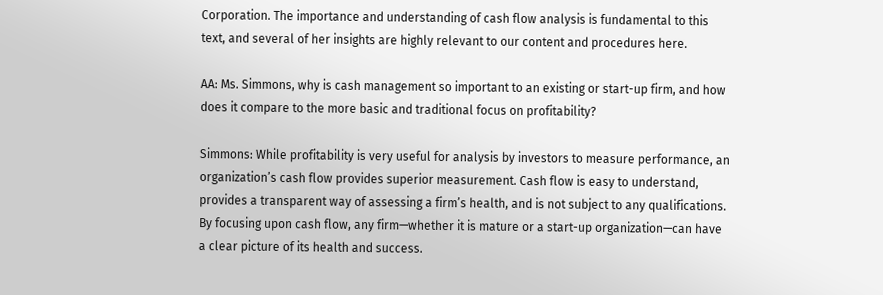Corporation. The importance and understanding of cash flow analysis is fundamental to this text, and several of her insights are highly relevant to our content and procedures here.

AA: Ms. Simmons, why is cash management so important to an existing or start-up firm, and how does it compare to the more basic and traditional focus on profitability?

Simmons: While profitability is very useful for analysis by investors to measure performance, an organization’s cash flow provides superior measurement. Cash flow is easy to understand, provides a transparent way of assessing a firm’s health, and is not subject to any qualifications. By focusing upon cash flow, any firm—whether it is mature or a start-up organization—can have a clear picture of its health and success.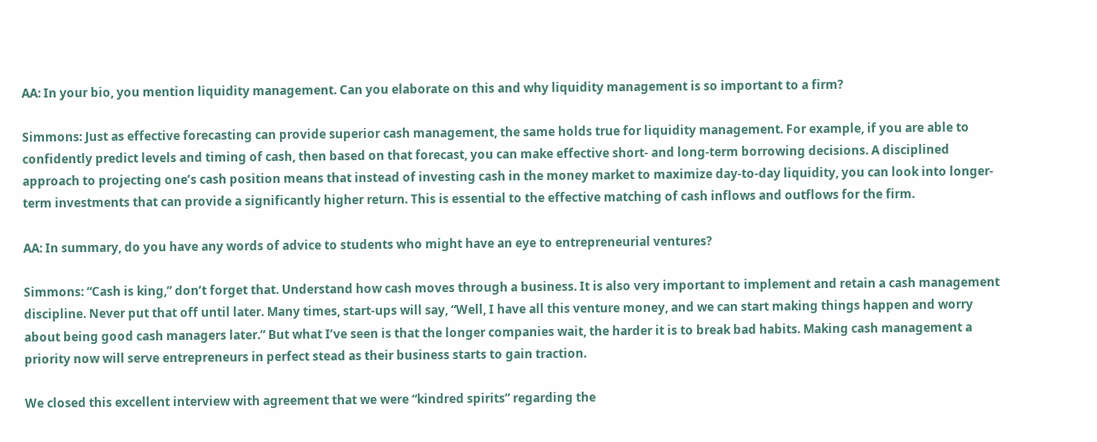AA: In your bio, you mention liquidity management. Can you elaborate on this and why liquidity management is so important to a firm?

Simmons: Just as effective forecasting can provide superior cash management, the same holds true for liquidity management. For example, if you are able to confidently predict levels and timing of cash, then based on that forecast, you can make effective short- and long-term borrowing decisions. A disciplined approach to projecting one’s cash position means that instead of investing cash in the money market to maximize day-to-day liquidity, you can look into longer-term investments that can provide a significantly higher return. This is essential to the effective matching of cash inflows and outflows for the firm.

AA: In summary, do you have any words of advice to students who might have an eye to entrepreneurial ventures?

Simmons: “Cash is king,” don’t forget that. Understand how cash moves through a business. It is also very important to implement and retain a cash management discipline. Never put that off until later. Many times, start-ups will say, “Well, I have all this venture money, and we can start making things happen and worry about being good cash managers later.” But what I’ve seen is that the longer companies wait, the harder it is to break bad habits. Making cash management a priority now will serve entrepreneurs in perfect stead as their business starts to gain traction.

We closed this excellent interview with agreement that we were “kindred spirits” regarding the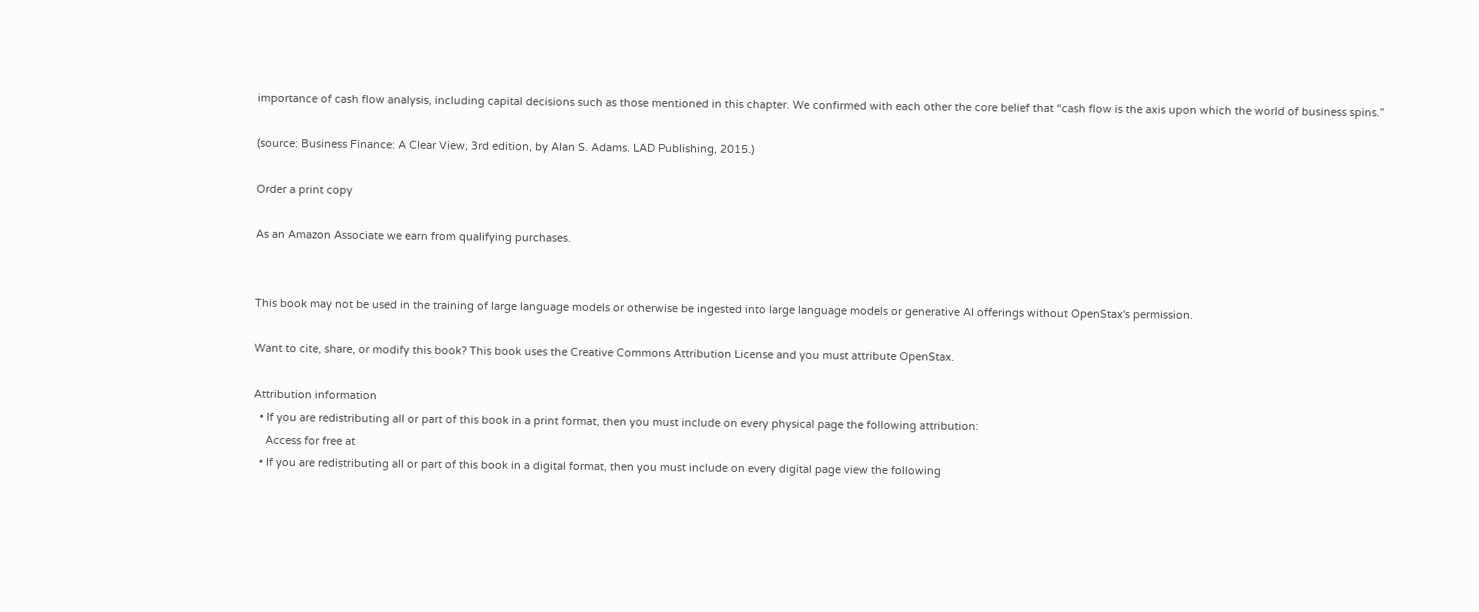importance of cash flow analysis, including capital decisions such as those mentioned in this chapter. We confirmed with each other the core belief that “cash flow is the axis upon which the world of business spins.”

(source: Business Finance: A Clear View, 3rd edition, by Alan S. Adams. LAD Publishing, 2015.)

Order a print copy

As an Amazon Associate we earn from qualifying purchases.


This book may not be used in the training of large language models or otherwise be ingested into large language models or generative AI offerings without OpenStax's permission.

Want to cite, share, or modify this book? This book uses the Creative Commons Attribution License and you must attribute OpenStax.

Attribution information
  • If you are redistributing all or part of this book in a print format, then you must include on every physical page the following attribution:
    Access for free at
  • If you are redistributing all or part of this book in a digital format, then you must include on every digital page view the following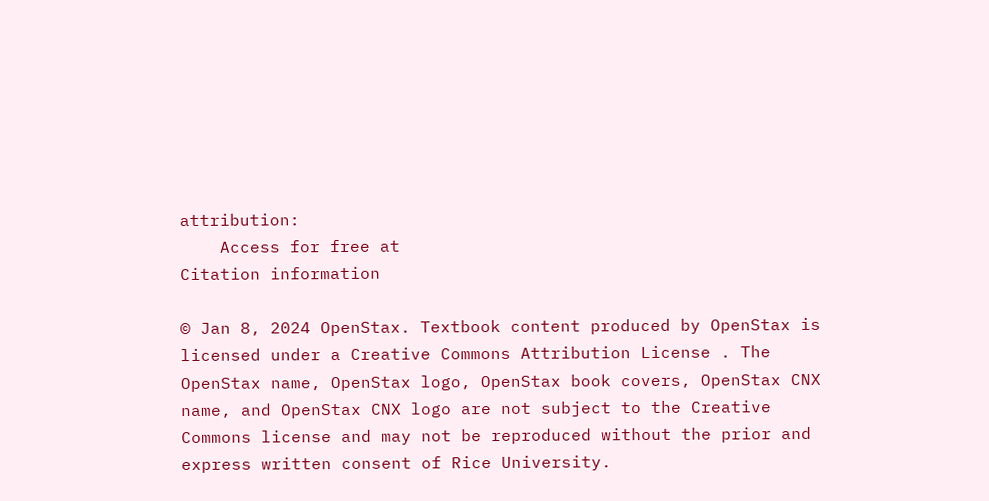attribution:
    Access for free at
Citation information

© Jan 8, 2024 OpenStax. Textbook content produced by OpenStax is licensed under a Creative Commons Attribution License . The OpenStax name, OpenStax logo, OpenStax book covers, OpenStax CNX name, and OpenStax CNX logo are not subject to the Creative Commons license and may not be reproduced without the prior and express written consent of Rice University.